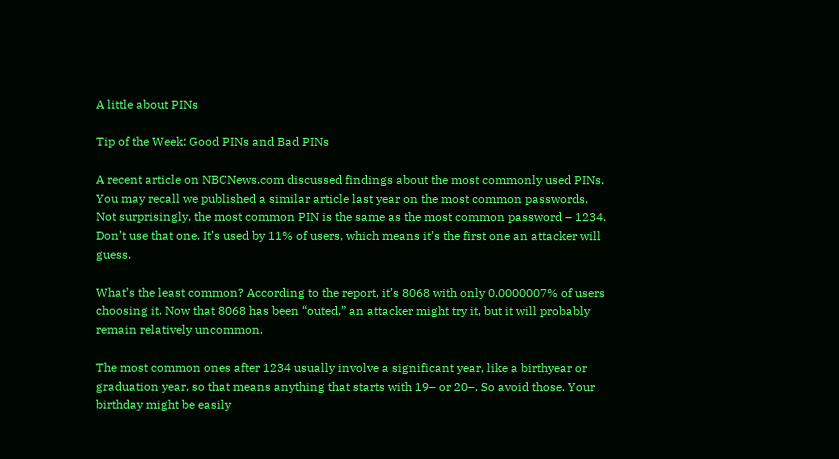A little about PINs

Tip of the Week: Good PINs and Bad PINs

A recent article on NBCNews.com discussed findings about the most commonly used PINs. You may recall we published a similar article last year on the most common passwords. Not surprisingly, the most common PIN is the same as the most common password – 1234. Don’t use that one. It’s used by 11% of users, which means it’s the first one an attacker will guess.

What’s the least common? According to the report, it’s 8068 with only 0.0000007% of users choosing it. Now that 8068 has been “outed,” an attacker might try it, but it will probably remain relatively uncommon.

The most common ones after 1234 usually involve a significant year, like a birthyear or graduation year, so that means anything that starts with 19– or 20–. So avoid those. Your birthday might be easily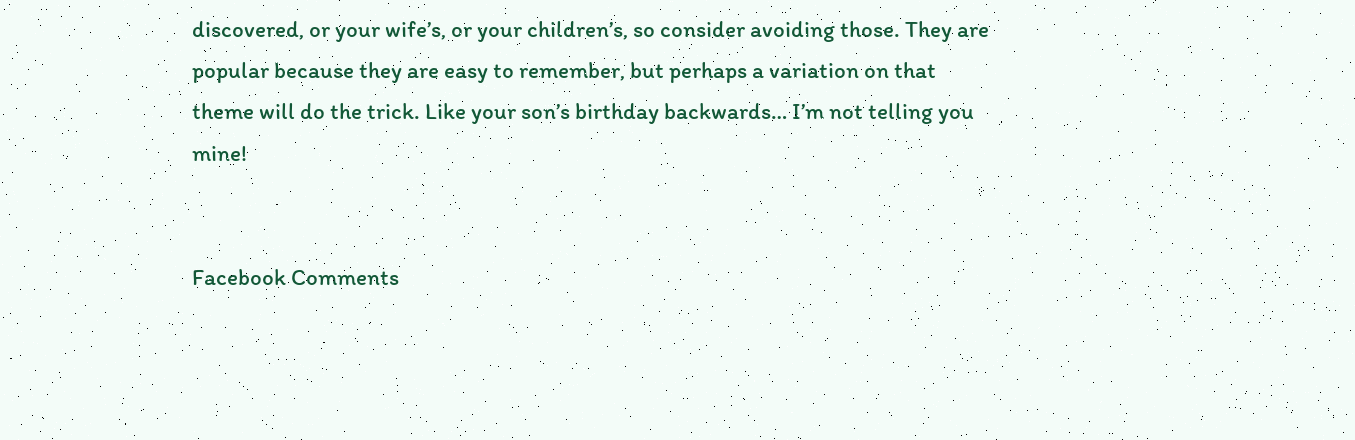discovered, or your wife’s, or your children’s, so consider avoiding those. They are popular because they are easy to remember, but perhaps a variation on that theme will do the trick. Like your son’s birthday backwards… I’m not telling you mine!


Facebook Comments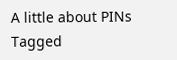A little about PINs
Tagged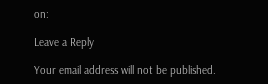on:

Leave a Reply

Your email address will not be published.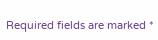Required fields are marked *